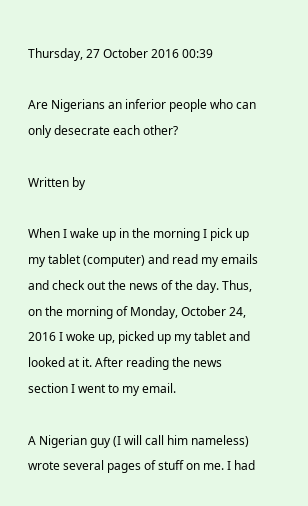Thursday, 27 October 2016 00:39

Are Nigerians an inferior people who can only desecrate each other?

Written by

When I wake up in the morning I pick up my tablet (computer) and read my emails and check out the news of the day. Thus, on the morning of Monday, October 24, 2016 I woke up, picked up my tablet and looked at it. After reading the news section I went to my email.

A Nigerian guy (I will call him nameless) wrote several pages of stuff on me. I had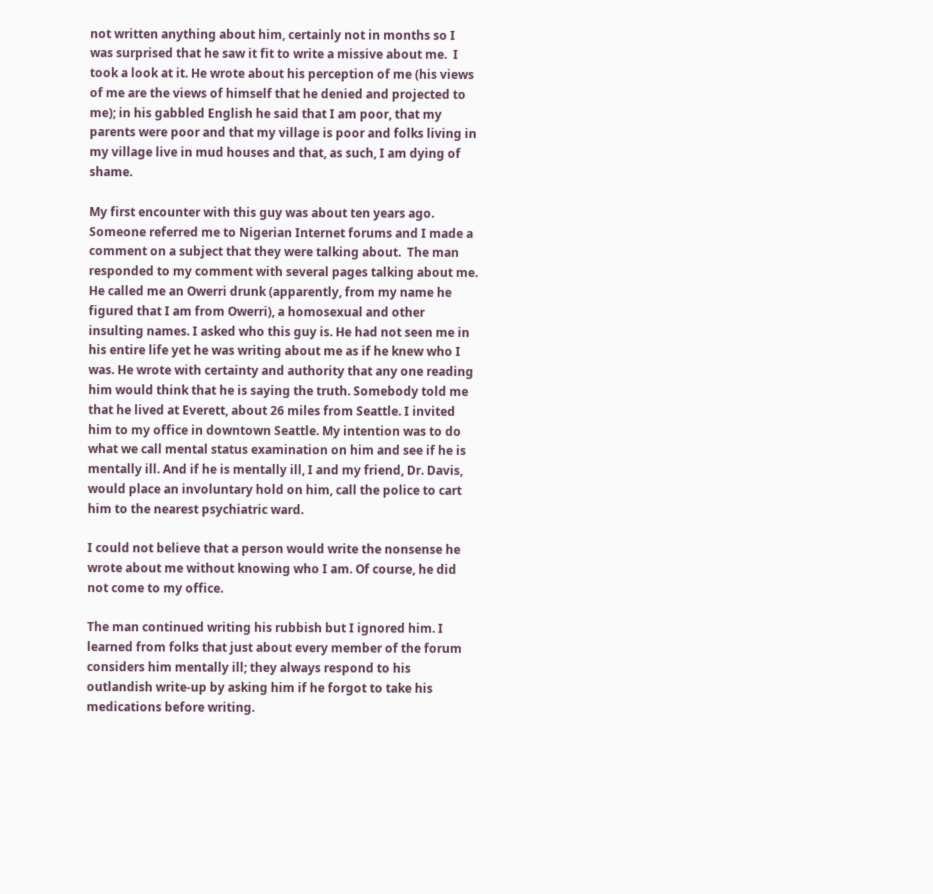not written anything about him, certainly not in months so I was surprised that he saw it fit to write a missive about me.  I took a look at it. He wrote about his perception of me (his views of me are the views of himself that he denied and projected to me); in his gabbled English he said that I am poor, that my parents were poor and that my village is poor and folks living in my village live in mud houses and that, as such, I am dying of shame.

My first encounter with this guy was about ten years ago. Someone referred me to Nigerian Internet forums and I made a comment on a subject that they were talking about.  The man responded to my comment with several pages talking about me. He called me an Owerri drunk (apparently, from my name he figured that I am from Owerri), a homosexual and other insulting names. I asked who this guy is. He had not seen me in his entire life yet he was writing about me as if he knew who I was. He wrote with certainty and authority that any one reading him would think that he is saying the truth. Somebody told me that he lived at Everett, about 26 miles from Seattle. I invited him to my office in downtown Seattle. My intention was to do what we call mental status examination on him and see if he is mentally ill. And if he is mentally ill, I and my friend, Dr. Davis, would place an involuntary hold on him, call the police to cart him to the nearest psychiatric ward.

I could not believe that a person would write the nonsense he wrote about me without knowing who I am. Of course, he did not come to my office.

The man continued writing his rubbish but I ignored him. I learned from folks that just about every member of the forum considers him mentally ill; they always respond to his outlandish write-up by asking him if he forgot to take his medications before writing.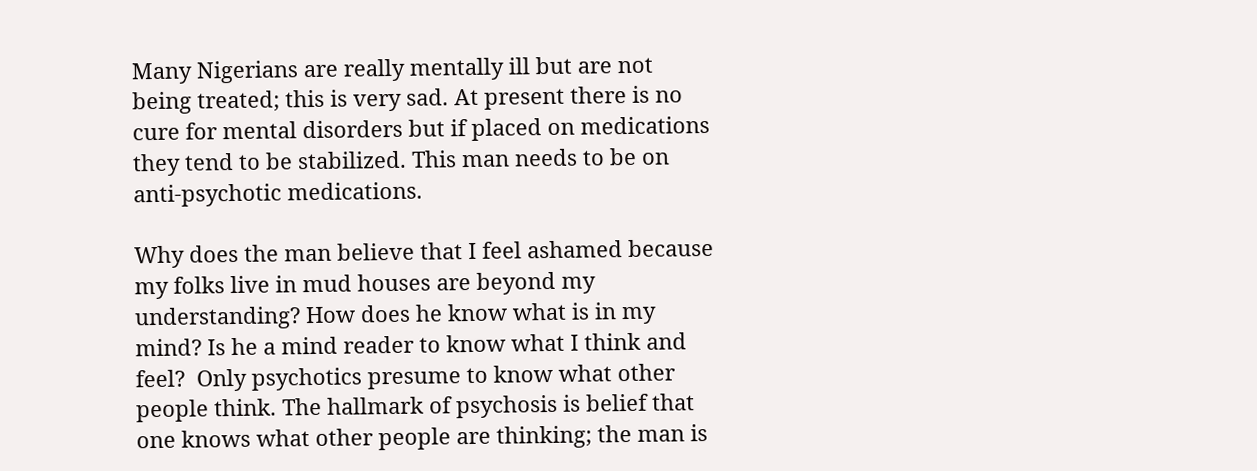Many Nigerians are really mentally ill but are not being treated; this is very sad. At present there is no cure for mental disorders but if placed on medications they tend to be stabilized. This man needs to be on anti-psychotic medications.

Why does the man believe that I feel ashamed because my folks live in mud houses are beyond my understanding? How does he know what is in my mind? Is he a mind reader to know what I think and feel?  Only psychotics presume to know what other people think. The hallmark of psychosis is belief that one knows what other people are thinking; the man is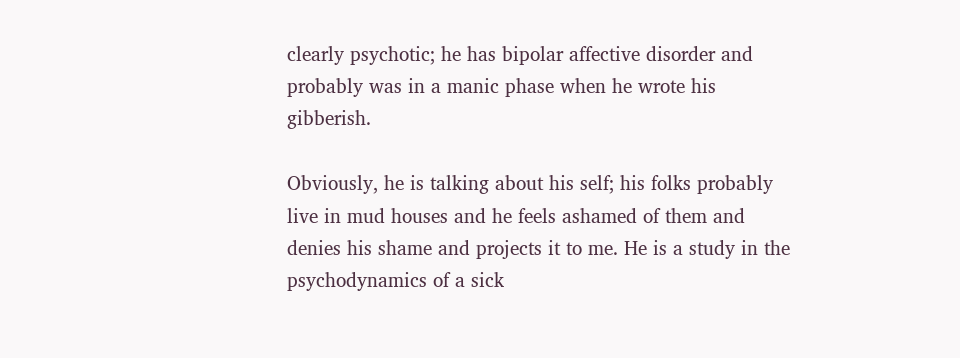clearly psychotic; he has bipolar affective disorder and probably was in a manic phase when he wrote his gibberish.

Obviously, he is talking about his self; his folks probably live in mud houses and he feels ashamed of them and denies his shame and projects it to me. He is a study in the psychodynamics of a sick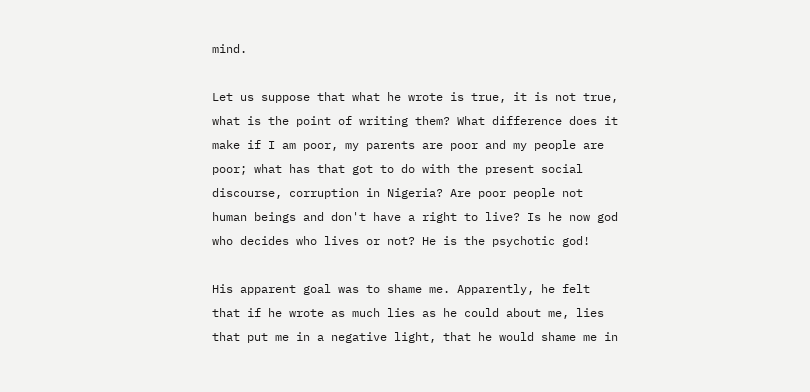mind.

Let us suppose that what he wrote is true, it is not true, what is the point of writing them? What difference does it make if I am poor, my parents are poor and my people are poor; what has that got to do with the present social discourse, corruption in Nigeria? Are poor people not human beings and don't have a right to live? Is he now god who decides who lives or not? He is the psychotic god!

His apparent goal was to shame me. Apparently, he felt that if he wrote as much lies as he could about me, lies that put me in a negative light, that he would shame me in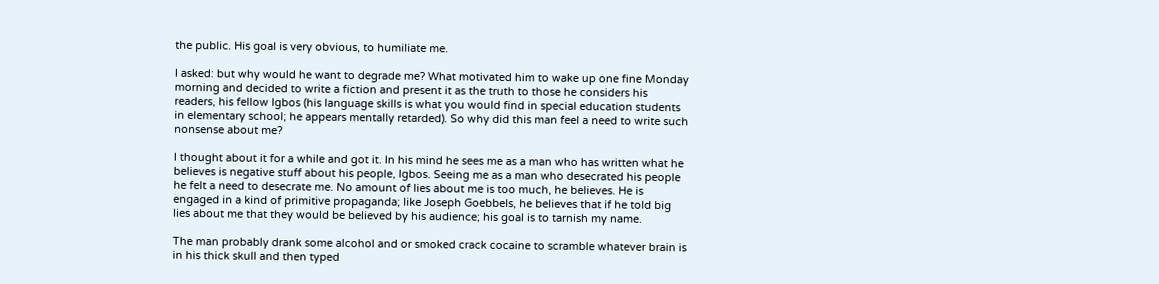the public. His goal is very obvious, to humiliate me.

I asked: but why would he want to degrade me? What motivated him to wake up one fine Monday morning and decided to write a fiction and present it as the truth to those he considers his readers, his fellow Igbos (his language skills is what you would find in special education students in elementary school; he appears mentally retarded). So why did this man feel a need to write such nonsense about me?

I thought about it for a while and got it. In his mind he sees me as a man who has written what he believes is negative stuff about his people, Igbos. Seeing me as a man who desecrated his people he felt a need to desecrate me. No amount of lies about me is too much, he believes. He is engaged in a kind of primitive propaganda; like Joseph Goebbels, he believes that if he told big lies about me that they would be believed by his audience; his goal is to tarnish my name.

The man probably drank some alcohol and or smoked crack cocaine to scramble whatever brain is in his thick skull and then typed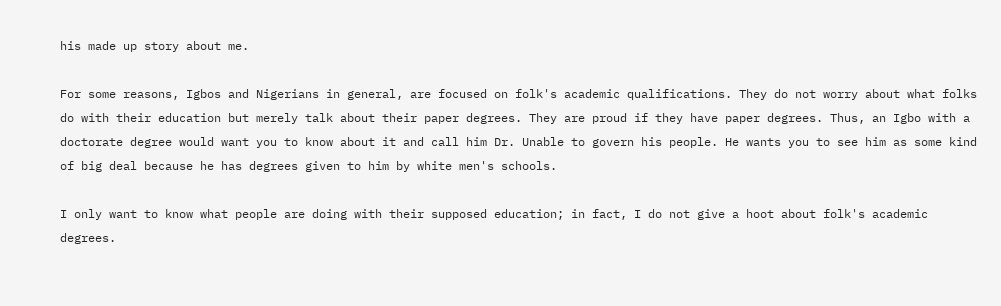his made up story about me.

For some reasons, Igbos and Nigerians in general, are focused on folk's academic qualifications. They do not worry about what folks do with their education but merely talk about their paper degrees. They are proud if they have paper degrees. Thus, an Igbo with a doctorate degree would want you to know about it and call him Dr. Unable to govern his people. He wants you to see him as some kind of big deal because he has degrees given to him by white men's schools.

I only want to know what people are doing with their supposed education; in fact, I do not give a hoot about folk's academic degrees.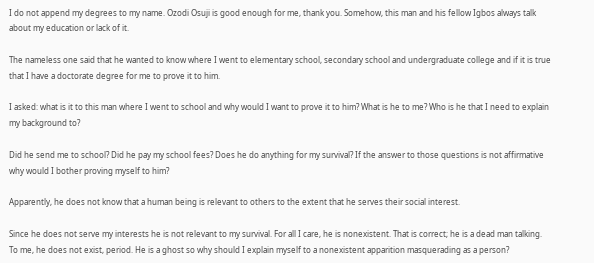I do not append my degrees to my name. Ozodi Osuji is good enough for me, thank you. Somehow, this man and his fellow Igbos always talk about my education or lack of it.

The nameless one said that he wanted to know where I went to elementary school, secondary school and undergraduate college and if it is true that I have a doctorate degree for me to prove it to him.

I asked: what is it to this man where I went to school and why would I want to prove it to him? What is he to me? Who is he that I need to explain my background to?

Did he send me to school? Did he pay my school fees? Does he do anything for my survival? If the answer to those questions is not affirmative why would I bother proving myself to him?

Apparently, he does not know that a human being is relevant to others to the extent that he serves their social interest.

Since he does not serve my interests he is not relevant to my survival. For all I care, he is nonexistent. That is correct; he is a dead man talking.  To me, he does not exist, period. He is a ghost so why should I explain myself to a nonexistent apparition masquerading as a person?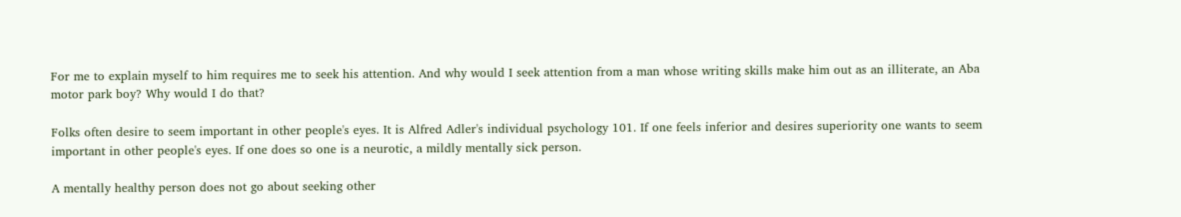For me to explain myself to him requires me to seek his attention. And why would I seek attention from a man whose writing skills make him out as an illiterate, an Aba motor park boy? Why would I do that?

Folks often desire to seem important in other people's eyes. It is Alfred Adler's individual psychology 101. If one feels inferior and desires superiority one wants to seem important in other people's eyes. If one does so one is a neurotic, a mildly mentally sick person.

A mentally healthy person does not go about seeking other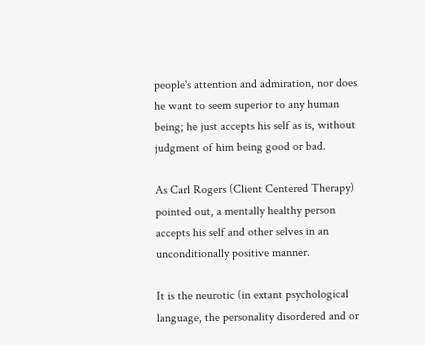people's attention and admiration, nor does he want to seem superior to any human being; he just accepts his self as is, without judgment of him being good or bad.

As Carl Rogers (Client Centered Therapy) pointed out, a mentally healthy person accepts his self and other selves in an unconditionally positive manner.

It is the neurotic (in extant psychological language, the personality disordered and or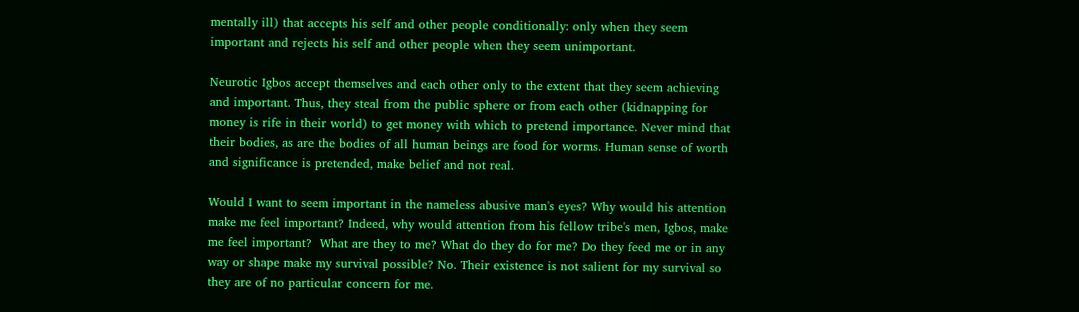mentally ill) that accepts his self and other people conditionally: only when they seem important and rejects his self and other people when they seem unimportant.

Neurotic Igbos accept themselves and each other only to the extent that they seem achieving and important. Thus, they steal from the public sphere or from each other (kidnapping for money is rife in their world) to get money with which to pretend importance. Never mind that their bodies, as are the bodies of all human beings are food for worms. Human sense of worth and significance is pretended, make belief and not real.

Would I want to seem important in the nameless abusive man's eyes? Why would his attention make me feel important? Indeed, why would attention from his fellow tribe's men, Igbos, make me feel important?  What are they to me? What do they do for me? Do they feed me or in any way or shape make my survival possible? No. Their existence is not salient for my survival so they are of no particular concern for me.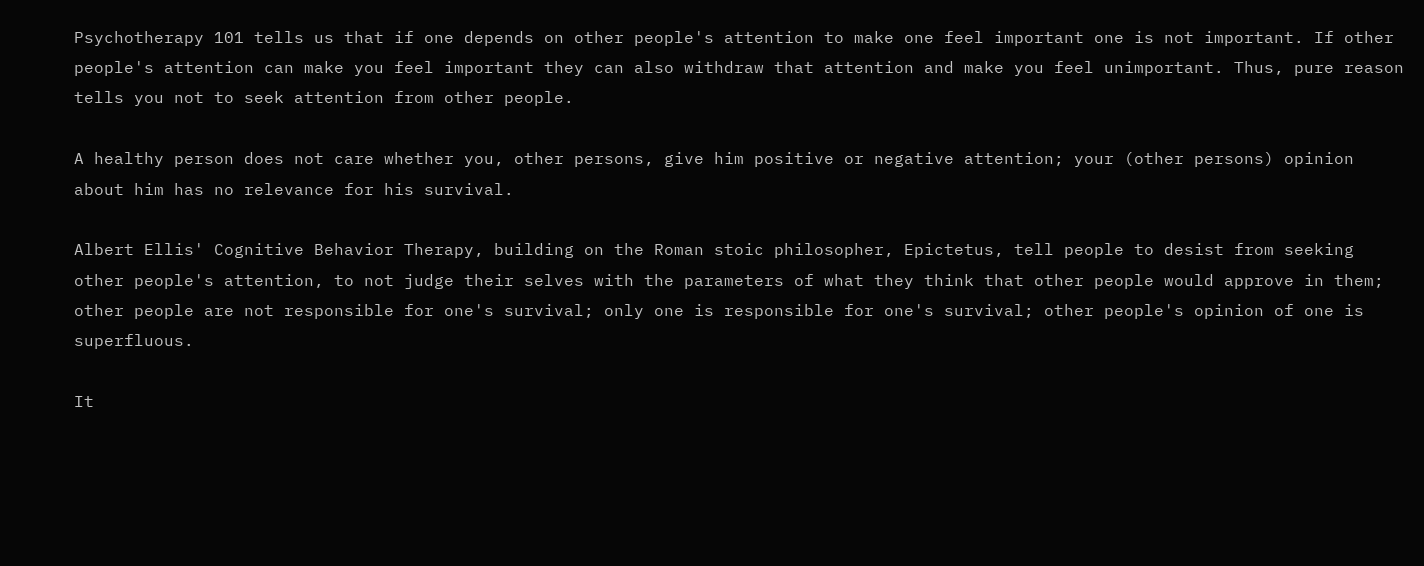Psychotherapy 101 tells us that if one depends on other people's attention to make one feel important one is not important. If other people's attention can make you feel important they can also withdraw that attention and make you feel unimportant. Thus, pure reason tells you not to seek attention from other people.

A healthy person does not care whether you, other persons, give him positive or negative attention; your (other persons) opinion about him has no relevance for his survival.

Albert Ellis' Cognitive Behavior Therapy, building on the Roman stoic philosopher, Epictetus, tell people to desist from seeking other people's attention, to not judge their selves with the parameters of what they think that other people would approve in them; other people are not responsible for one's survival; only one is responsible for one's survival; other people's opinion of one is superfluous.

It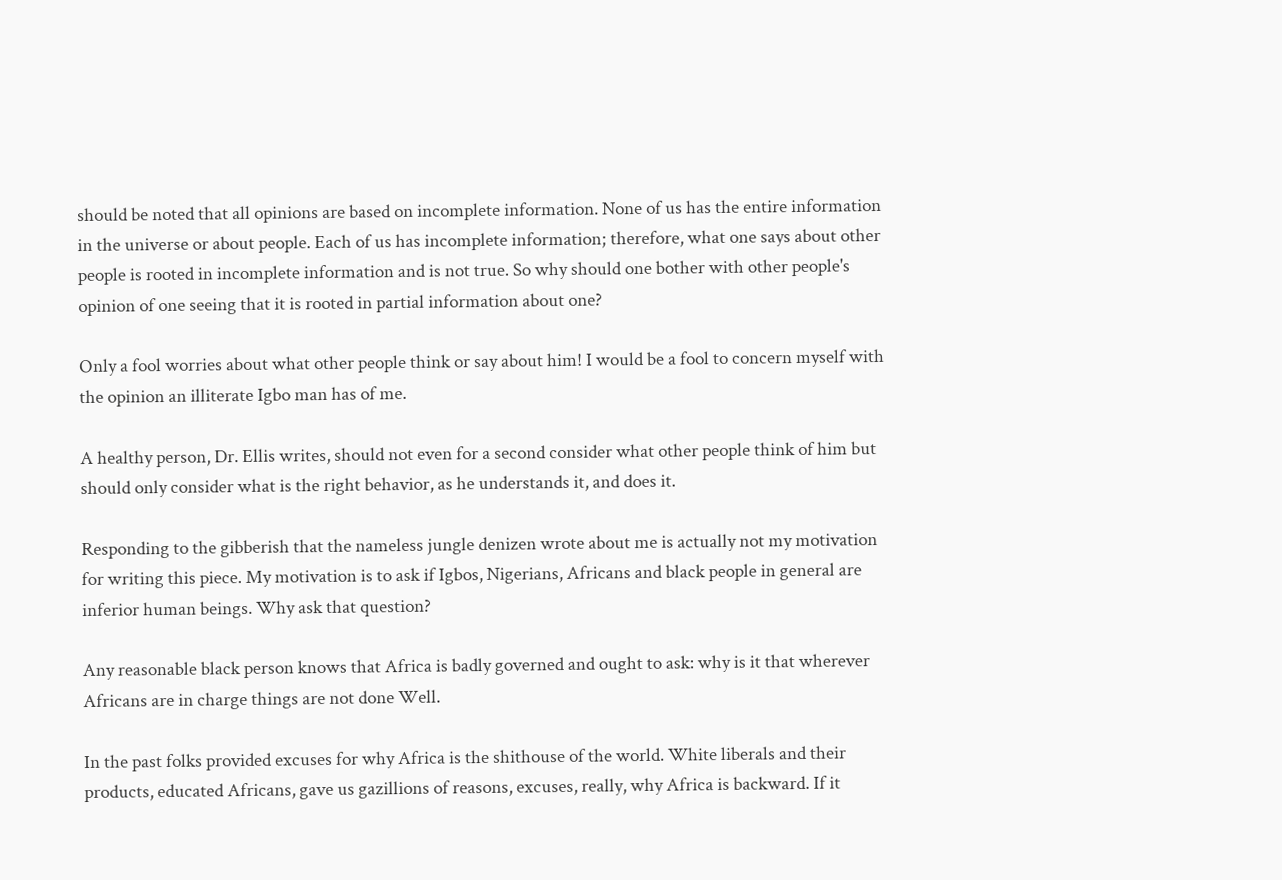should be noted that all opinions are based on incomplete information. None of us has the entire information in the universe or about people. Each of us has incomplete information; therefore, what one says about other people is rooted in incomplete information and is not true. So why should one bother with other people's opinion of one seeing that it is rooted in partial information about one?

Only a fool worries about what other people think or say about him! I would be a fool to concern myself with the opinion an illiterate Igbo man has of me.

A healthy person, Dr. Ellis writes, should not even for a second consider what other people think of him but should only consider what is the right behavior, as he understands it, and does it.

Responding to the gibberish that the nameless jungle denizen wrote about me is actually not my motivation for writing this piece. My motivation is to ask if Igbos, Nigerians, Africans and black people in general are inferior human beings. Why ask that question?

Any reasonable black person knows that Africa is badly governed and ought to ask: why is it that wherever Africans are in charge things are not done Well.

In the past folks provided excuses for why Africa is the shithouse of the world. White liberals and their products, educated Africans, gave us gazillions of reasons, excuses, really, why Africa is backward. If it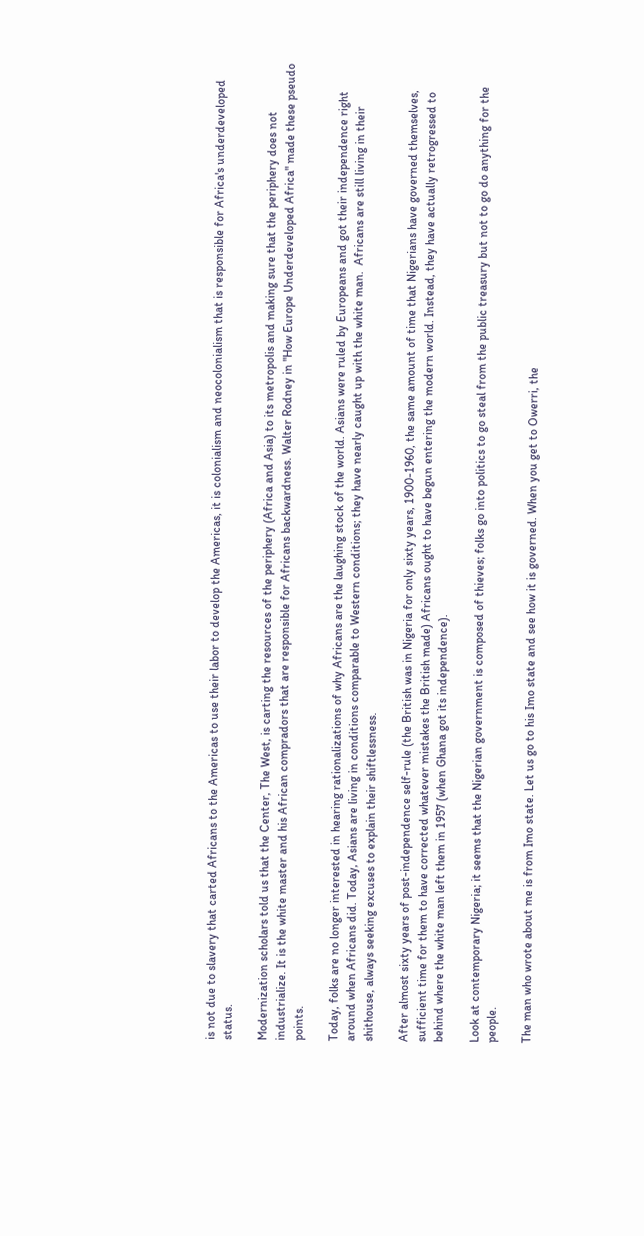is not due to slavery that carted Africans to the Americas to use their labor to develop the Americas, it is colonialism and neocolonialism that is responsible for Africa's underdeveloped status.

Modernization scholars told us that the Center, The West, is carting the resources of the periphery (Africa and Asia) to its metropolis and making sure that the periphery does not industrialize. It is the white master and his African compradors that are responsible for Africans backwardness. Walter Rodney in "How Europe Underdeveloped Africa" made these pseudo points.

Today, folks are no longer interested in hearing rationalizations of why Africans are the laughing stock of the world. Asians were ruled by Europeans and got their independence right around when Africans did. Today, Asians are living in conditions comparable to Western conditions; they have nearly caught up with the white man.  Africans are still living in their shithouse, always seeking excuses to explain their shiftlessness.

After almost sixty years of post-independence self-rule (the British was in Nigeria for only sixty years, 1900-1960, the same amount of time that Nigerians have governed themselves, sufficient time for them to have corrected whatever mistakes the British made) Africans ought to have begun entering the modern world. Instead, they have actually retrogressed to behind where the white man left them in 1957 (when Ghana got its independence).

Look at contemporary Nigeria; it seems that the Nigerian government is composed of thieves; folks go into politics to go steal from the public treasury but not to go do anything for the people.

The man who wrote about me is from Imo state. Let us go to his Imo state and see how it is governed. When you get to Owerri, the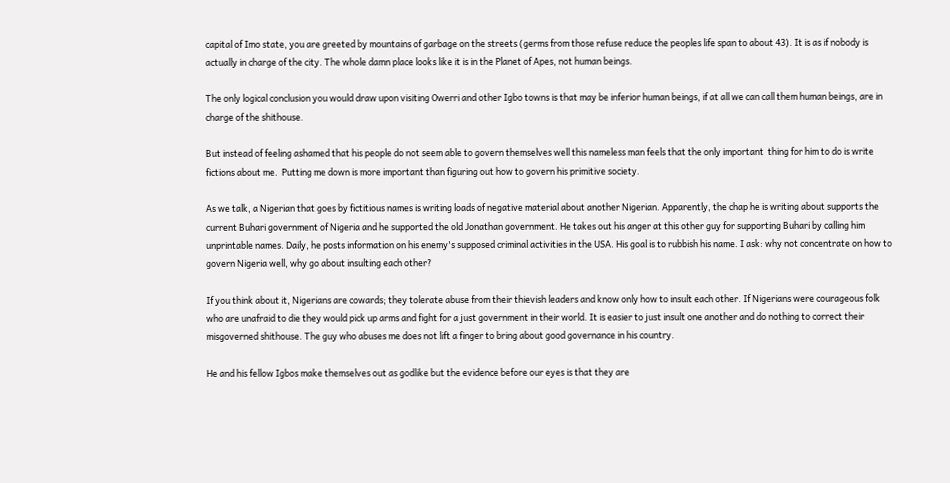capital of Imo state, you are greeted by mountains of garbage on the streets (germs from those refuse reduce the peoples life span to about 43). It is as if nobody is actually in charge of the city. The whole damn place looks like it is in the Planet of Apes, not human beings.

The only logical conclusion you would draw upon visiting Owerri and other Igbo towns is that may be inferior human beings, if at all we can call them human beings, are in charge of the shithouse.

But instead of feeling ashamed that his people do not seem able to govern themselves well this nameless man feels that the only important  thing for him to do is write fictions about me.  Putting me down is more important than figuring out how to govern his primitive society.

As we talk, a Nigerian that goes by fictitious names is writing loads of negative material about another Nigerian. Apparently, the chap he is writing about supports the current Buhari government of Nigeria and he supported the old Jonathan government. He takes out his anger at this other guy for supporting Buhari by calling him unprintable names. Daily, he posts information on his enemy's supposed criminal activities in the USA. His goal is to rubbish his name. I ask: why not concentrate on how to govern Nigeria well, why go about insulting each other?

If you think about it, Nigerians are cowards; they tolerate abuse from their thievish leaders and know only how to insult each other. If Nigerians were courageous folk who are unafraid to die they would pick up arms and fight for a just government in their world. It is easier to just insult one another and do nothing to correct their misgoverned shithouse. The guy who abuses me does not lift a finger to bring about good governance in his country.

He and his fellow Igbos make themselves out as godlike but the evidence before our eyes is that they are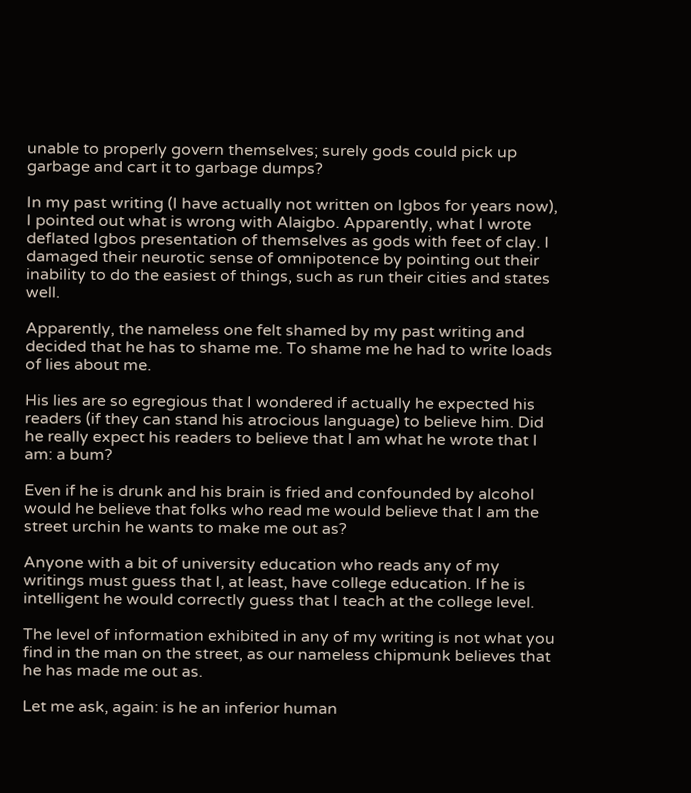unable to properly govern themselves; surely gods could pick up garbage and cart it to garbage dumps?

In my past writing (I have actually not written on Igbos for years now), I pointed out what is wrong with Alaigbo. Apparently, what I wrote deflated Igbos presentation of themselves as gods with feet of clay. I damaged their neurotic sense of omnipotence by pointing out their inability to do the easiest of things, such as run their cities and states well.

Apparently, the nameless one felt shamed by my past writing and decided that he has to shame me. To shame me he had to write loads of lies about me.

His lies are so egregious that I wondered if actually he expected his readers (if they can stand his atrocious language) to believe him. Did he really expect his readers to believe that I am what he wrote that I am: a bum?

Even if he is drunk and his brain is fried and confounded by alcohol would he believe that folks who read me would believe that I am the street urchin he wants to make me out as?

Anyone with a bit of university education who reads any of my writings must guess that I, at least, have college education. If he is intelligent he would correctly guess that I teach at the college level.

The level of information exhibited in any of my writing is not what you find in the man on the street, as our nameless chipmunk believes that he has made me out as.

Let me ask, again: is he an inferior human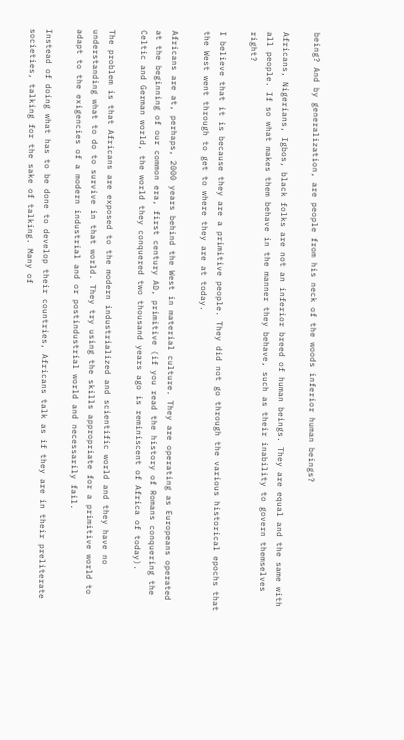being? And by generalization, are people from his neck of the woods inferior human beings?

Africans, Nigerians, Igbos, black folks are not an inferior breed of human beings. They are equal and the same with all people. If so what makes them behave in the manner they behave, such as their inability to govern themselves right?

I believe that it is because they are a primitive people. They did not go through the various historical epochs that the West went through to get to where they are at today.

Africans are at, perhaps, 2000 years behind the West in material culture. They are operating as Europeans operated at the beginning of our common era, first century AD, primitive (if you read the history of Romans conquering the Celtic and German world, the world they conquered two thousand years ago is reminiscent of Africa of today).

The problem is that Africans are exposed to the modern industrialized and scientific world and they have no understanding what to do to survive in that world. They try using the skills appropriate for a primitive world to adapt to the exigencies of a modern industrial and or postindustrial world and necessarily fail.

Instead of doing what has to be done to develop their countries, Africans talk as if they are in their preliterate societies, talking for the sake of talking. Many of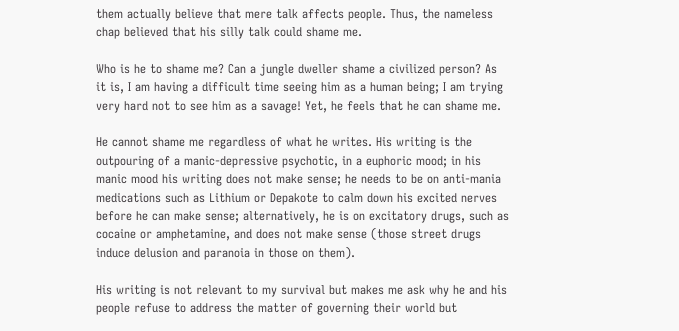them actually believe that mere talk affects people. Thus, the nameless chap believed that his silly talk could shame me.

Who is he to shame me? Can a jungle dweller shame a civilized person? As it is, I am having a difficult time seeing him as a human being; I am trying very hard not to see him as a savage! Yet, he feels that he can shame me.

He cannot shame me regardless of what he writes. His writing is the outpouring of a manic-depressive psychotic, in a euphoric mood; in his manic mood his writing does not make sense; he needs to be on anti-mania medications such as Lithium or Depakote to calm down his excited nerves before he can make sense; alternatively, he is on excitatory drugs, such as cocaine or amphetamine, and does not make sense (those street drugs induce delusion and paranoia in those on them).

His writing is not relevant to my survival but makes me ask why he and his people refuse to address the matter of governing their world but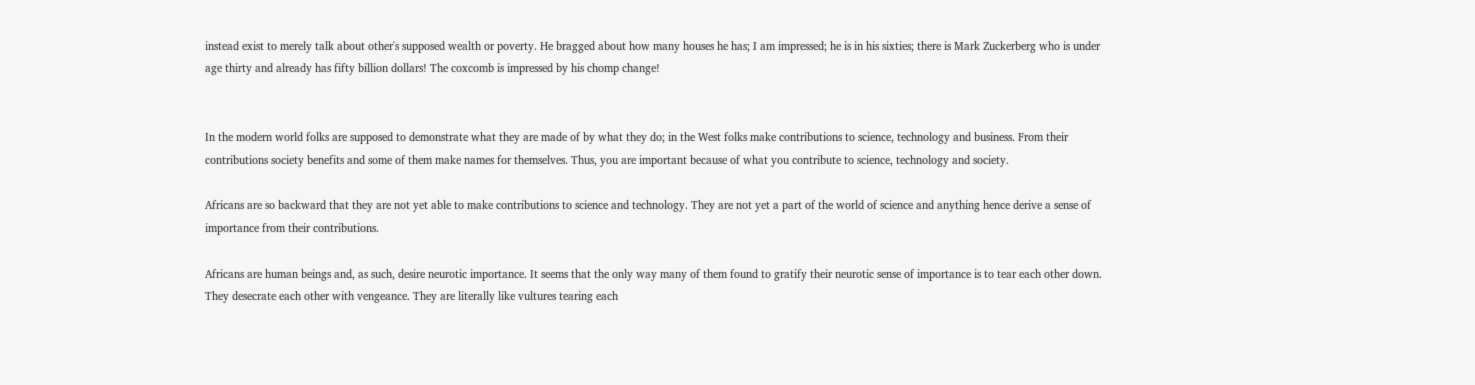instead exist to merely talk about other's supposed wealth or poverty. He bragged about how many houses he has; I am impressed; he is in his sixties; there is Mark Zuckerberg who is under age thirty and already has fifty billion dollars! The coxcomb is impressed by his chomp change!


In the modern world folks are supposed to demonstrate what they are made of by what they do; in the West folks make contributions to science, technology and business. From their contributions society benefits and some of them make names for themselves. Thus, you are important because of what you contribute to science, technology and society.

Africans are so backward that they are not yet able to make contributions to science and technology. They are not yet a part of the world of science and anything hence derive a sense of importance from their contributions.

Africans are human beings and, as such, desire neurotic importance. It seems that the only way many of them found to gratify their neurotic sense of importance is to tear each other down. They desecrate each other with vengeance. They are literally like vultures tearing each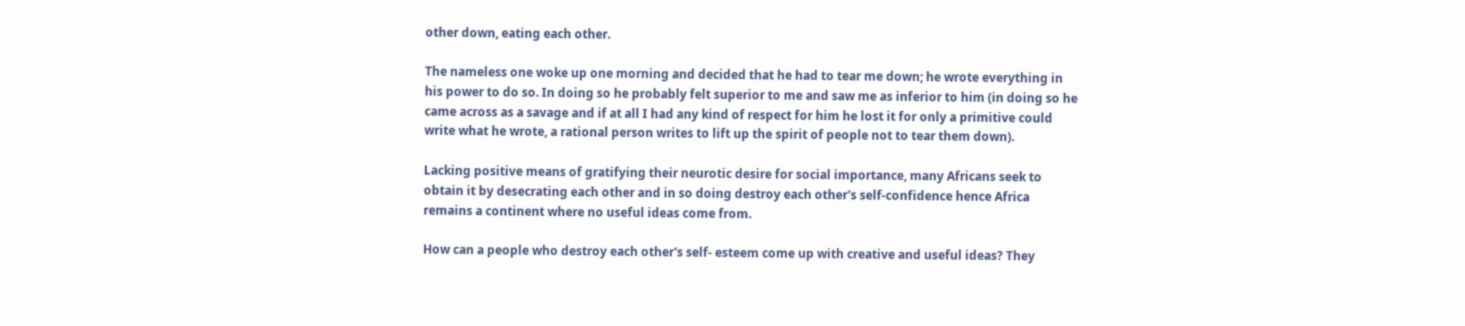other down, eating each other.

The nameless one woke up one morning and decided that he had to tear me down; he wrote everything in his power to do so. In doing so he probably felt superior to me and saw me as inferior to him (in doing so he came across as a savage and if at all I had any kind of respect for him he lost it for only a primitive could write what he wrote, a rational person writes to lift up the spirit of people not to tear them down).

Lacking positive means of gratifying their neurotic desire for social importance, many Africans seek to obtain it by desecrating each other and in so doing destroy each other's self-confidence hence Africa remains a continent where no useful ideas come from.

How can a people who destroy each other's self- esteem come up with creative and useful ideas? They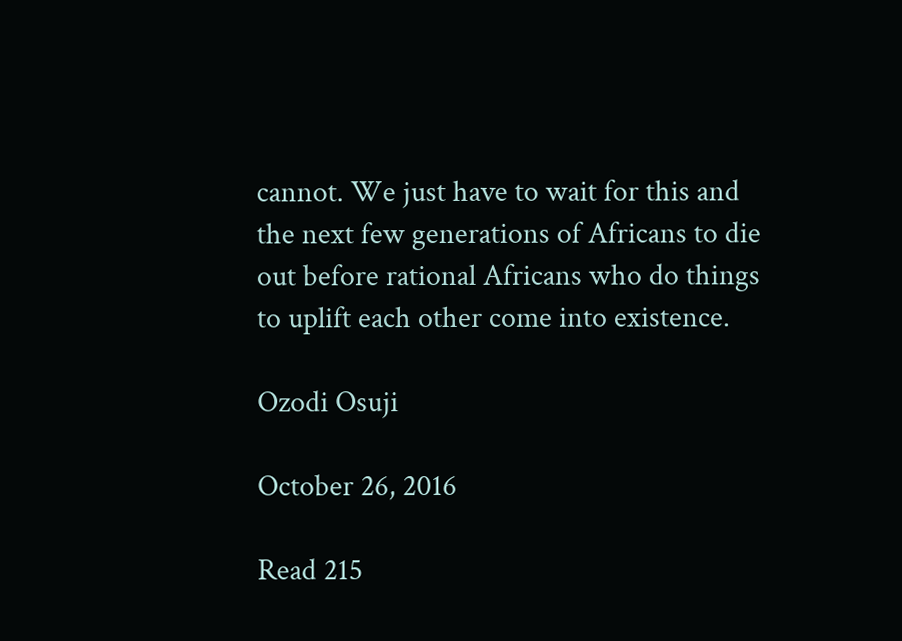cannot. We just have to wait for this and the next few generations of Africans to die out before rational Africans who do things to uplift each other come into existence.

Ozodi Osuji

October 26, 2016

Read 215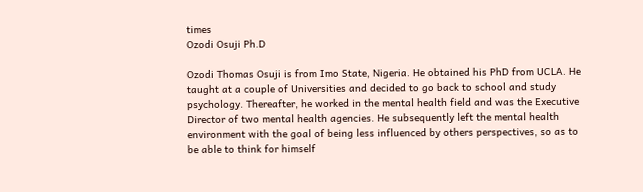times
Ozodi Osuji Ph.D

Ozodi Thomas Osuji is from Imo State, Nigeria. He obtained his PhD from UCLA. He taught at a couple of Universities and decided to go back to school and study psychology. Thereafter, he worked in the mental health field and was the Executive Director of two mental health agencies. He subsequently left the mental health environment with the goal of being less influenced by others perspectives, so as to be able to think for himself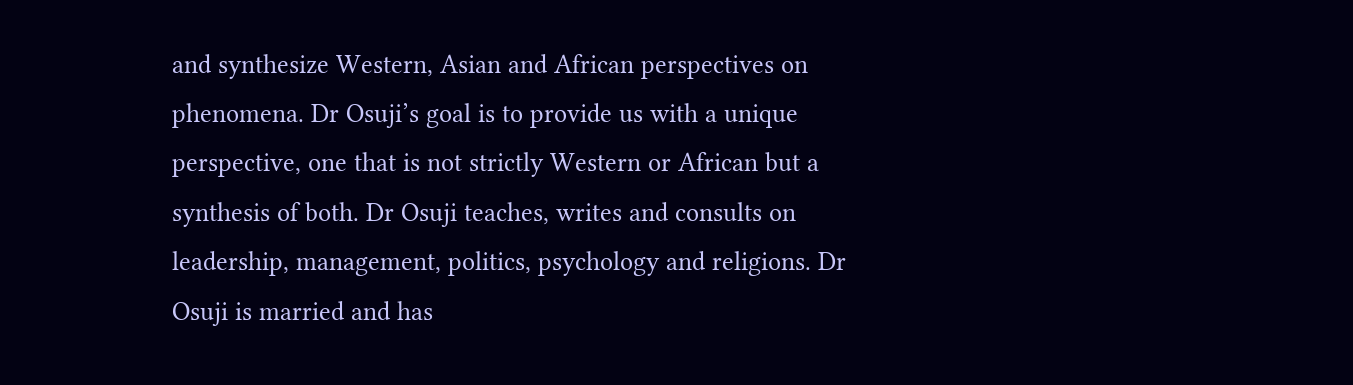and synthesize Western, Asian and African perspectives on phenomena. Dr Osuji’s goal is to provide us with a unique perspective, one that is not strictly Western or African but a synthesis of both. Dr Osuji teaches, writes and consults on leadership, management, politics, psychology and religions. Dr Osuji is married and has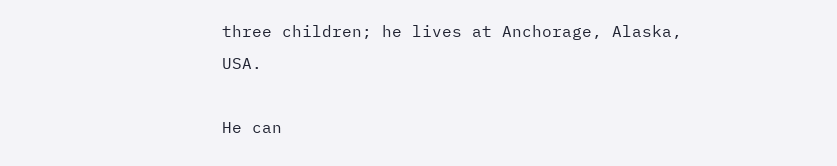three children; he lives at Anchorage, Alaska, USA.

He can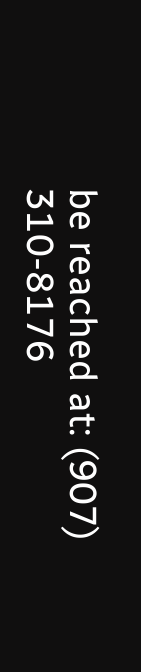be reached at: (907) 310-8176